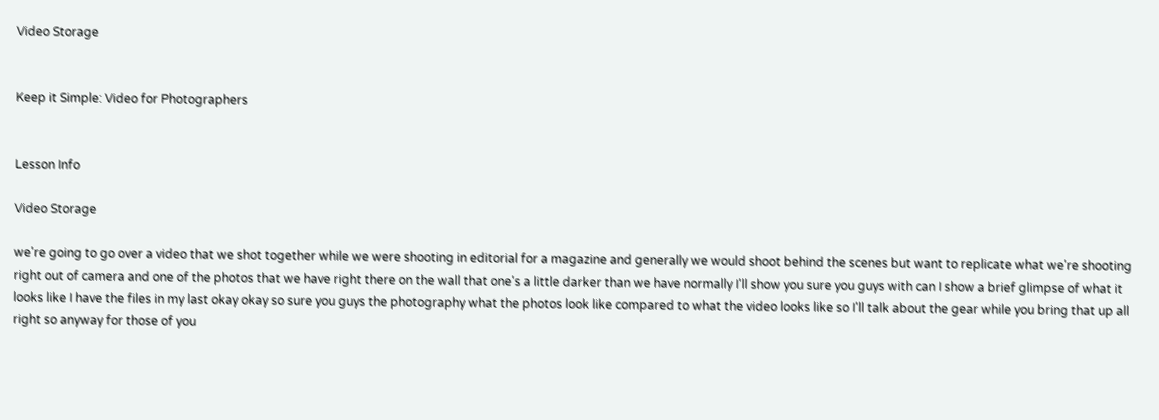Video Storage


Keep it Simple: Video for Photographers


Lesson Info

Video Storage

we're going to go over a video that we shot together while we were shooting in editorial for a magazine and generally we would shoot behind the scenes but want to replicate what we're shooting right out of camera and one of the photos that we have right there on the wall that one's a little darker than we have normally I'll show you sure you guys with can I show a brief glimpse of what it looks like I have the files in my last okay okay so sure you guys the photography what the photos look like compared to what the video looks like so I'll talk about the gear while you bring that up all right so anyway for those of you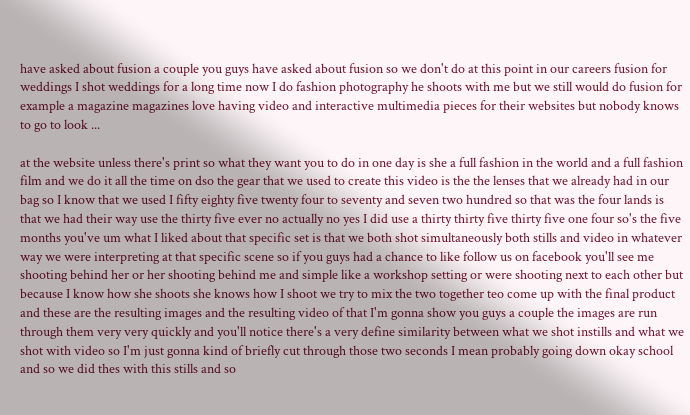have asked about fusion a couple you guys have asked about fusion so we don't do at this point in our careers fusion for weddings I shot weddings for a long time now I do fashion photography he shoots with me but we still would do fusion for example a magazine magazines love having video and interactive multimedia pieces for their websites but nobody knows to go to look ...

at the website unless there's print so what they want you to do in one day is she a full fashion in the world and a full fashion film and we do it all the time on dso the gear that we used to create this video is the the lenses that we already had in our bag so I know that we used I fifty eighty five twenty four to seventy and seven two hundred so that was the four lands is that we had their way use the thirty five ever no actually no yes I did use a thirty thirty five thirty five one four so's the five months you've um what I liked about that specific set is that we both shot simultaneously both stills and video in whatever way we were interpreting at that specific scene so if you guys had a chance to like follow us on facebook you'll see me shooting behind her or her shooting behind me and simple like a workshop setting or were shooting next to each other but because I know how she shoots she knows how I shoot we try to mix the two together teo come up with the final product and these are the resulting images and the resulting video of that I'm gonna show you guys a couple the images are run through them very very quickly and you'll notice there's a very define similarity between what we shot instills and what we shot with video so I'm just gonna kind of briefly cut through those two seconds I mean probably going down okay school and so we did thes with this stills and so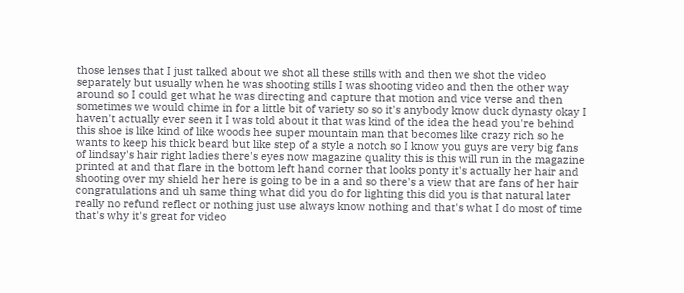those lenses that I just talked about we shot all these stills with and then we shot the video separately but usually when he was shooting stills I was shooting video and then the other way around so I could get what he was directing and capture that motion and vice verse and then sometimes we would chime in for a little bit of variety so so it's anybody know duck dynasty okay I haven't actually ever seen it I was told about it that was kind of the idea the head you're behind this shoe is like kind of like woods hee super mountain man that becomes like crazy rich so he wants to keep his thick beard but like step of a style a notch so I know you guys are very big fans of lindsay's hair right ladies there's eyes now magazine quality this is this will run in the magazine printed at and that flare in the bottom left hand corner that looks ponty it's actually her hair and shooting over my shield her here is going to be in a and so there's a view that are fans of her hair congratulations and uh same thing what did you do for lighting this did you is that natural later really no refund reflect or nothing just use always know nothing and that's what I do most of time that's why it's great for video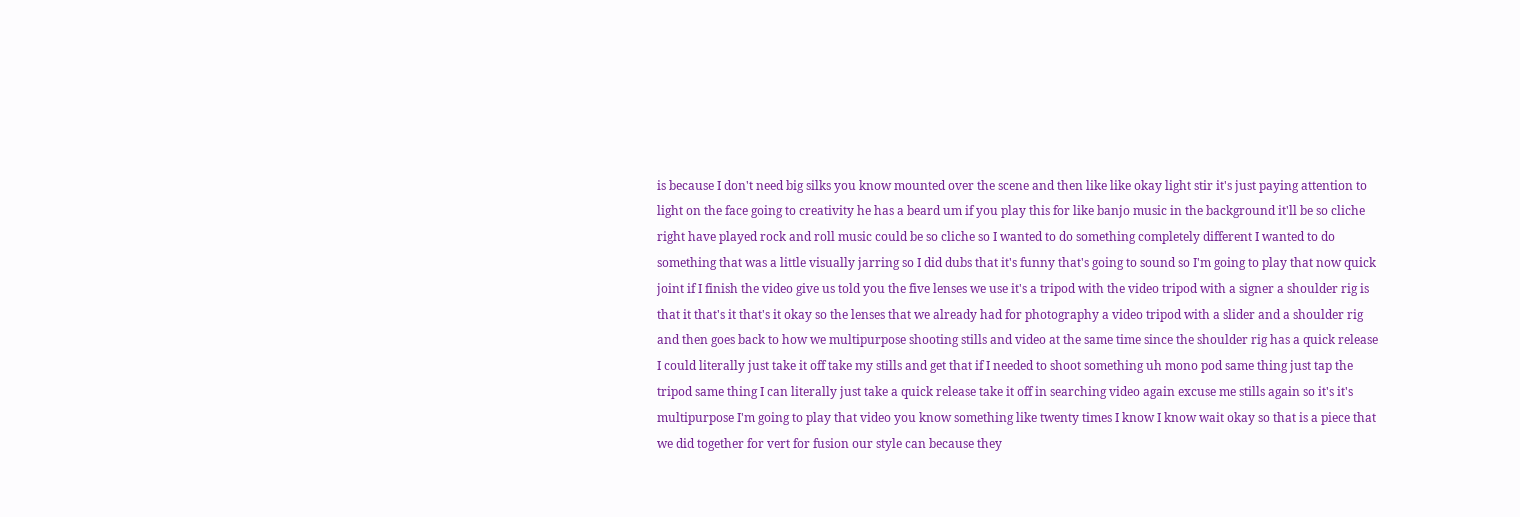is because I don't need big silks you know mounted over the scene and then like like okay light stir it's just paying attention to light on the face going to creativity he has a beard um if you play this for like banjo music in the background it'll be so cliche right have played rock and roll music could be so cliche so I wanted to do something completely different I wanted to do something that was a little visually jarring so I did dubs that it's funny that's going to sound so I'm going to play that now quick joint if I finish the video give us told you the five lenses we use it's a tripod with the video tripod with a signer a shoulder rig is that it that's it that's it okay so the lenses that we already had for photography a video tripod with a slider and a shoulder rig and then goes back to how we multipurpose shooting stills and video at the same time since the shoulder rig has a quick release I could literally just take it off take my stills and get that if I needed to shoot something uh mono pod same thing just tap the tripod same thing I can literally just take a quick release take it off in searching video again excuse me stills again so it's it's multipurpose I'm going to play that video you know something like twenty times I know I know wait okay so that is a piece that we did together for vert for fusion our style can because they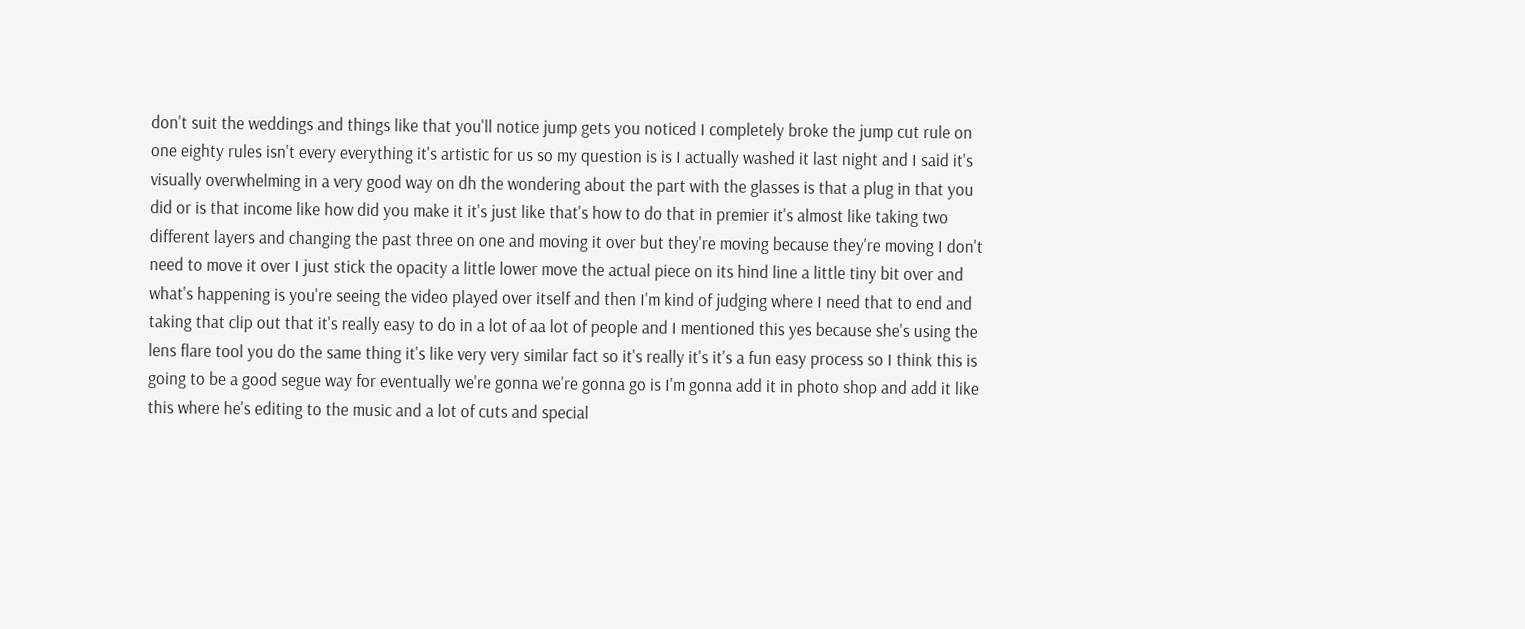don't suit the weddings and things like that you'll notice jump gets you noticed I completely broke the jump cut rule on one eighty rules isn't every everything it's artistic for us so my question is is I actually washed it last night and I said it's visually overwhelming in a very good way on dh the wondering about the part with the glasses is that a plug in that you did or is that income like how did you make it it's just like that's how to do that in premier it's almost like taking two different layers and changing the past three on one and moving it over but they're moving because they're moving I don't need to move it over I just stick the opacity a little lower move the actual piece on its hind line a little tiny bit over and what's happening is you're seeing the video played over itself and then I'm kind of judging where I need that to end and taking that clip out that it's really easy to do in a lot of aa lot of people and I mentioned this yes because she's using the lens flare tool you do the same thing it's like very very similar fact so it's really it's it's a fun easy process so I think this is going to be a good segue way for eventually we're gonna we're gonna go is I'm gonna add it in photo shop and add it like this where he's editing to the music and a lot of cuts and special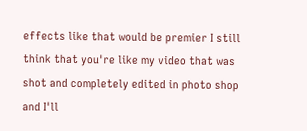effects like that would be premier I still think that you're like my video that was shot and completely edited in photo shop and I'll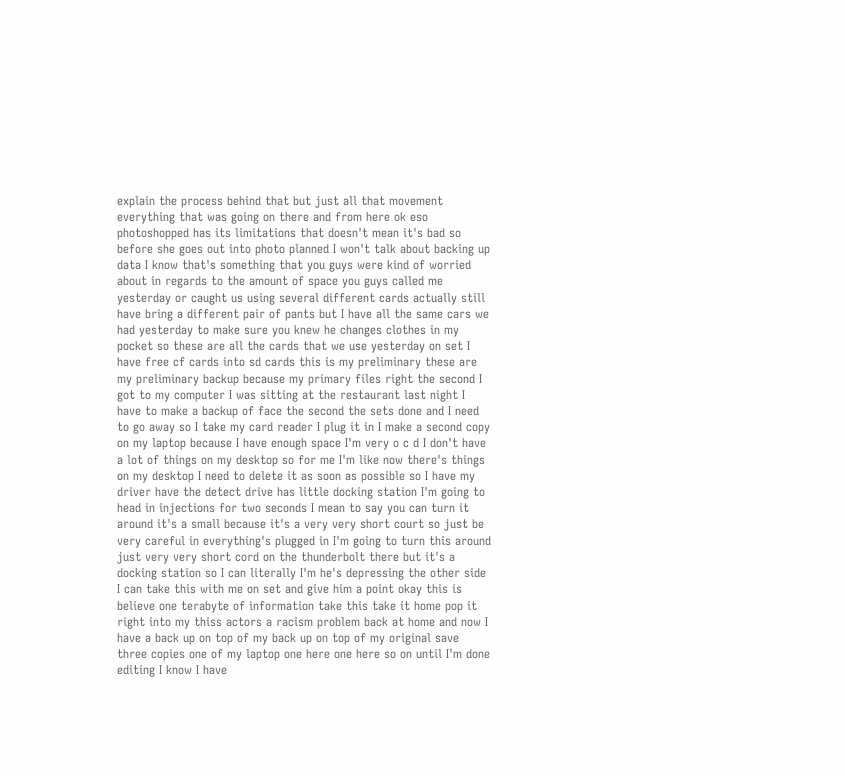explain the process behind that but just all that movement everything that was going on there and from here ok eso photoshopped has its limitations that doesn't mean it's bad so before she goes out into photo planned I won't talk about backing up data I know that's something that you guys were kind of worried about in regards to the amount of space you guys called me yesterday or caught us using several different cards actually still have bring a different pair of pants but I have all the same cars we had yesterday to make sure you knew he changes clothes in my pocket so these are all the cards that we use yesterday on set I have free cf cards into sd cards this is my preliminary these are my preliminary backup because my primary files right the second I got to my computer I was sitting at the restaurant last night I have to make a backup of face the second the sets done and I need to go away so I take my card reader I plug it in I make a second copy on my laptop because I have enough space I'm very o c d I don't have a lot of things on my desktop so for me I'm like now there's things on my desktop I need to delete it as soon as possible so I have my driver have the detect drive has little docking station I'm going to head in injections for two seconds I mean to say you can turn it around it's a small because it's a very very short court so just be very careful in everything's plugged in I'm going to turn this around just very very short cord on the thunderbolt there but it's a docking station so I can literally I'm he's depressing the other side I can take this with me on set and give him a point okay this is believe one terabyte of information take this take it home pop it right into my thiss actors a racism problem back at home and now I have a back up on top of my back up on top of my original save three copies one of my laptop one here one here so on until I'm done editing I know I have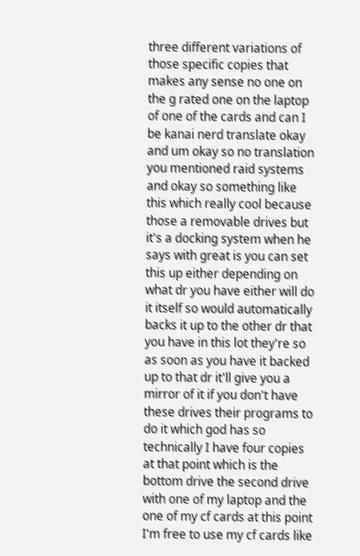three different variations of those specific copies that makes any sense no one on the g rated one on the laptop of one of the cards and can I be kanai nerd translate okay and um okay so no translation you mentioned raid systems and okay so something like this which really cool because those a removable drives but it's a docking system when he says with great is you can set this up either depending on what dr you have either will do it itself so would automatically backs it up to the other dr that you have in this lot they're so as soon as you have it backed up to that dr it'll give you a mirror of it if you don't have these drives their programs to do it which god has so technically I have four copies at that point which is the bottom drive the second drive with one of my laptop and the one of my cf cards at this point I'm free to use my cf cards like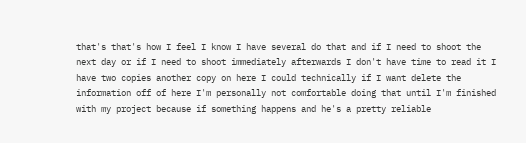that's that's how I feel I know I have several do that and if I need to shoot the next day or if I need to shoot immediately afterwards I don't have time to read it I have two copies another copy on here I could technically if I want delete the information off of here I'm personally not comfortable doing that until I'm finished with my project because if something happens and he's a pretty reliable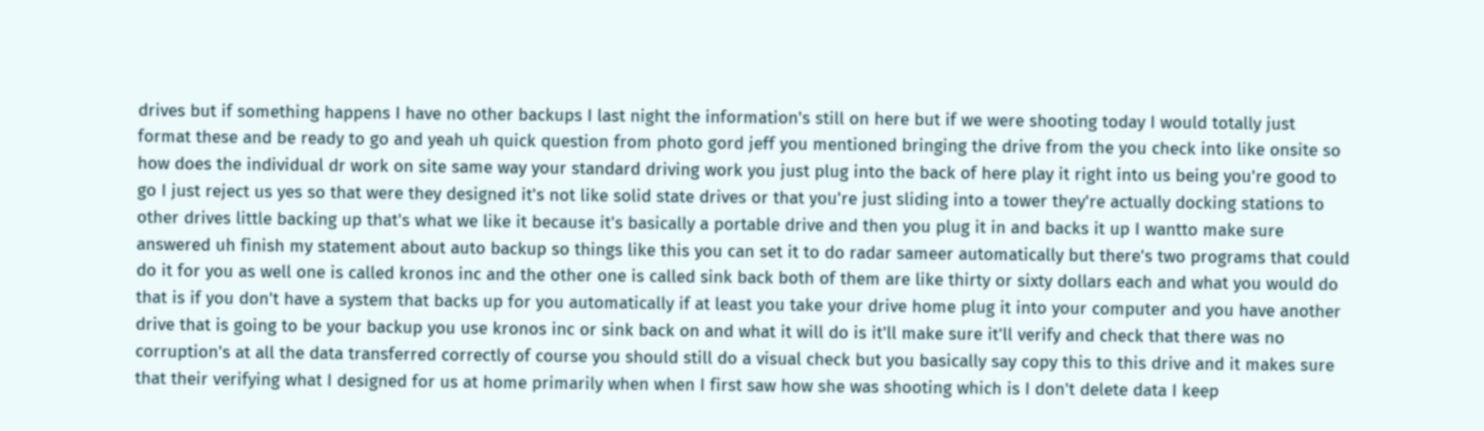drives but if something happens I have no other backups I last night the information's still on here but if we were shooting today I would totally just format these and be ready to go and yeah uh quick question from photo gord jeff you mentioned bringing the drive from the you check into like onsite so how does the individual dr work on site same way your standard driving work you just plug into the back of here play it right into us being you're good to go I just reject us yes so that were they designed it's not like solid state drives or that you're just sliding into a tower they're actually docking stations to other drives little backing up that's what we like it because it's basically a portable drive and then you plug it in and backs it up I wantto make sure answered uh finish my statement about auto backup so things like this you can set it to do radar sameer automatically but there's two programs that could do it for you as well one is called kronos inc and the other one is called sink back both of them are like thirty or sixty dollars each and what you would do that is if you don't have a system that backs up for you automatically if at least you take your drive home plug it into your computer and you have another drive that is going to be your backup you use kronos inc or sink back on and what it will do is it'll make sure it'll verify and check that there was no corruption's at all the data transferred correctly of course you should still do a visual check but you basically say copy this to this drive and it makes sure that their verifying what I designed for us at home primarily when when I first saw how she was shooting which is I don't delete data I keep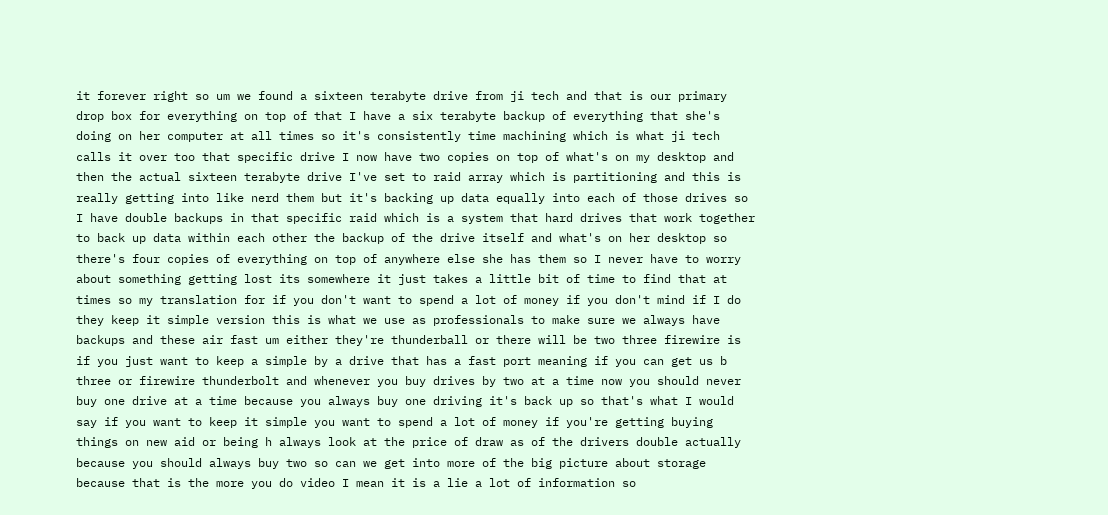it forever right so um we found a sixteen terabyte drive from ji tech and that is our primary drop box for everything on top of that I have a six terabyte backup of everything that she's doing on her computer at all times so it's consistently time machining which is what ji tech calls it over too that specific drive I now have two copies on top of what's on my desktop and then the actual sixteen terabyte drive I've set to raid array which is partitioning and this is really getting into like nerd them but it's backing up data equally into each of those drives so I have double backups in that specific raid which is a system that hard drives that work together to back up data within each other the backup of the drive itself and what's on her desktop so there's four copies of everything on top of anywhere else she has them so I never have to worry about something getting lost its somewhere it just takes a little bit of time to find that at times so my translation for if you don't want to spend a lot of money if you don't mind if I do they keep it simple version this is what we use as professionals to make sure we always have backups and these air fast um either they're thunderball or there will be two three firewire is if you just want to keep a simple by a drive that has a fast port meaning if you can get us b three or firewire thunderbolt and whenever you buy drives by two at a time now you should never buy one drive at a time because you always buy one driving it's back up so that's what I would say if you want to keep it simple you want to spend a lot of money if you're getting buying things on new aid or being h always look at the price of draw as of the drivers double actually because you should always buy two so can we get into more of the big picture about storage because that is the more you do video I mean it is a lie a lot of information so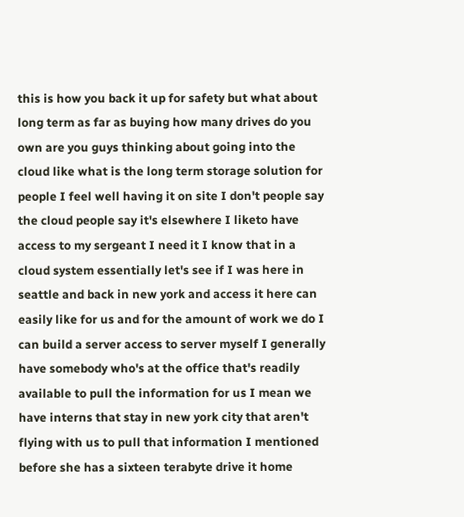this is how you back it up for safety but what about long term as far as buying how many drives do you own are you guys thinking about going into the cloud like what is the long term storage solution for people I feel well having it on site I don't people say the cloud people say it's elsewhere I liketo have access to my sergeant I need it I know that in a cloud system essentially let's see if I was here in seattle and back in new york and access it here can easily like for us and for the amount of work we do I can build a server access to server myself I generally have somebody who's at the office that's readily available to pull the information for us I mean we have interns that stay in new york city that aren't flying with us to pull that information I mentioned before she has a sixteen terabyte drive it home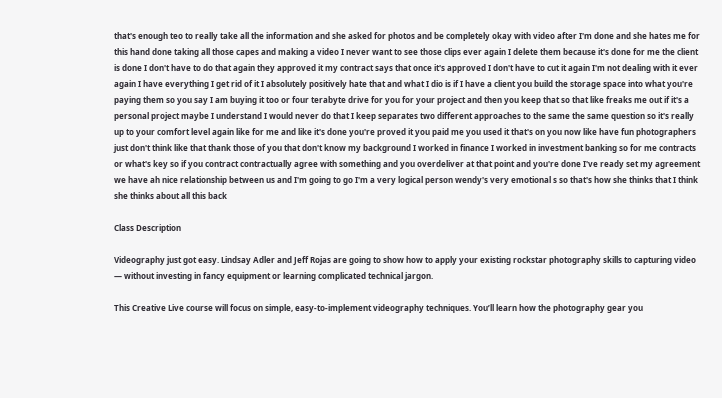that's enough teo to really take all the information and she asked for photos and be completely okay with video after I'm done and she hates me for this hand done taking all those capes and making a video I never want to see those clips ever again I delete them because it's done for me the client is done I don't have to do that again they approved it my contract says that once it's approved I don't have to cut it again I'm not dealing with it ever again I have everything I get rid of it I absolutely positively hate that and what I dio is if I have a client you build the storage space into what you're paying them so you say I am buying it too or four terabyte drive for you for your project and then you keep that so that like freaks me out if it's a personal project maybe I understand I would never do that I keep separates two different approaches to the same the same question so it's really up to your comfort level again like for me and like it's done you're proved it you paid me you used it that's on you now like have fun photographers just don't think like that thank those of you that don't know my background I worked in finance I worked in investment banking so for me contracts or what's key so if you contract contractually agree with something and you overdeliver at that point and you're done I've ready set my agreement we have ah nice relationship between us and I'm going to go I'm a very logical person wendy's very emotional s so that's how she thinks that I think she thinks about all this back

Class Description

Videography just got easy. Lindsay Adler and Jeff Rojas are going to show how to apply your existing rockstar photography skills to capturing video — without investing in fancy equipment or learning complicated technical jargon.

This Creative Live course will focus on simple, easy-to-implement videography techniques. You’ll learn how the photography gear you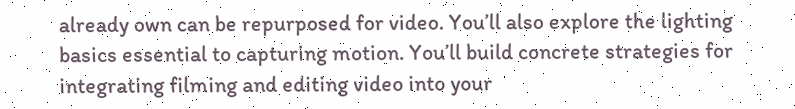already own can be repurposed for video. You’ll also explore the lighting basics essential to capturing motion. You’ll build concrete strategies for integrating filming and editing video into your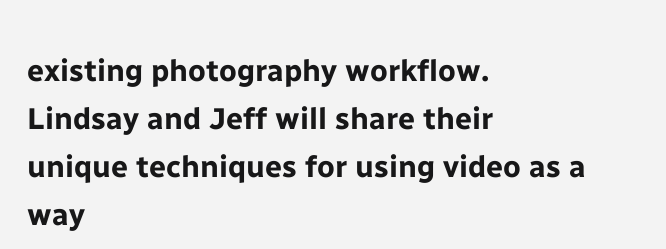existing photography workflow. Lindsay and Jeff will share their unique techniques for using video as a way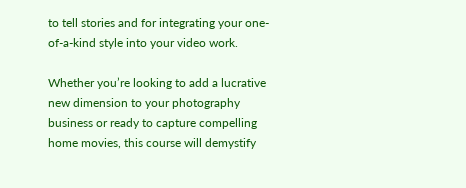to tell stories and for integrating your one-of-a-kind style into your video work.

Whether you’re looking to add a lucrative new dimension to your photography business or ready to capture compelling home movies, this course will demystify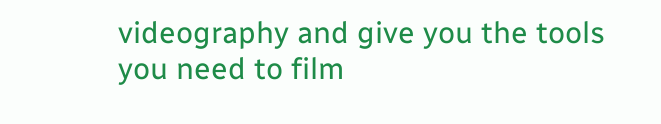videography and give you the tools you need to film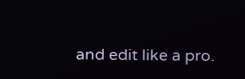and edit like a pro.